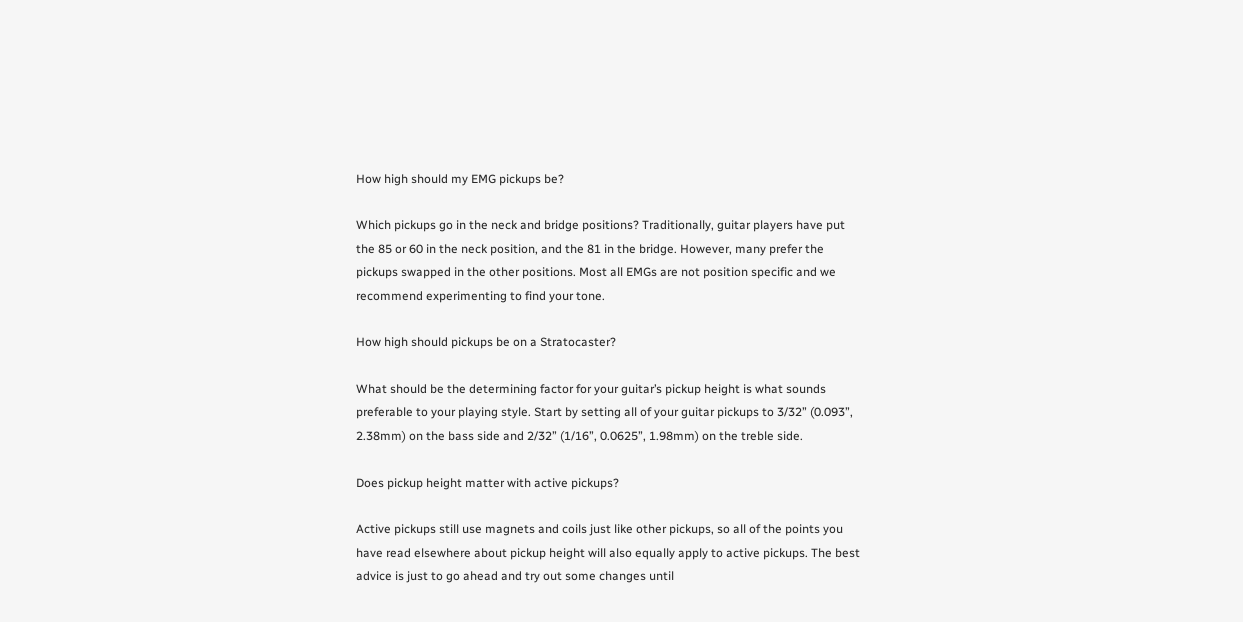How high should my EMG pickups be?

Which pickups go in the neck and bridge positions? Traditionally, guitar players have put the 85 or 60 in the neck position, and the 81 in the bridge. However, many prefer the pickups swapped in the other positions. Most all EMGs are not position specific and we recommend experimenting to find your tone.

How high should pickups be on a Stratocaster?

What should be the determining factor for your guitar’s pickup height is what sounds preferable to your playing style. Start by setting all of your guitar pickups to 3/32” (0.093”, 2.38mm) on the bass side and 2/32” (1/16”, 0.0625”, 1.98mm) on the treble side.

Does pickup height matter with active pickups?

Active pickups still use magnets and coils just like other pickups, so all of the points you have read elsewhere about pickup height will also equally apply to active pickups. The best advice is just to go ahead and try out some changes until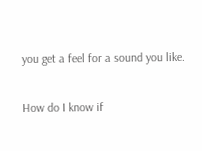you get a feel for a sound you like.

How do I know if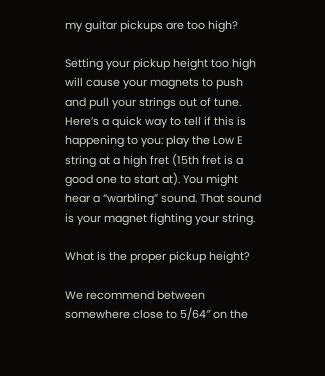my guitar pickups are too high?

Setting your pickup height too high will cause your magnets to push and pull your strings out of tune. Here’s a quick way to tell if this is happening to you: play the Low E string at a high fret (15th fret is a good one to start at). You might hear a “warbling” sound. That sound is your magnet fighting your string.

What is the proper pickup height?

We recommend between somewhere close to 5/64″ on the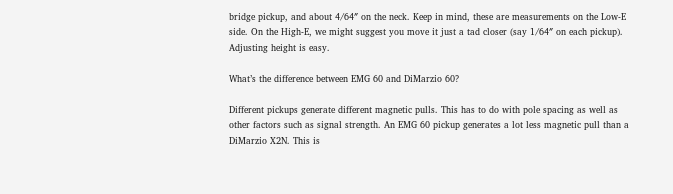bridge pickup, and about 4/64″ on the neck. Keep in mind, these are measurements on the Low-E side. On the High-E, we might suggest you move it just a tad closer (say 1/64″ on each pickup). Adjusting height is easy.

What’s the difference between EMG 60 and DiMarzio 60?

Different pickups generate different magnetic pulls. This has to do with pole spacing as well as other factors such as signal strength. An EMG 60 pickup generates a lot less magnetic pull than a DiMarzio X2N. This is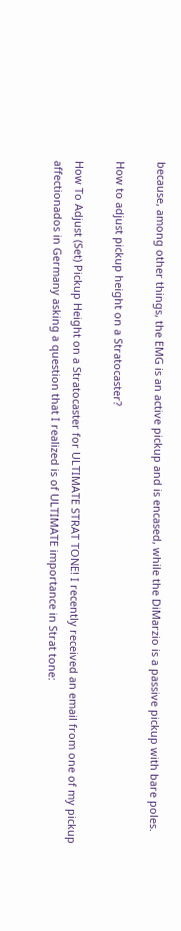because, among other things, the EMG is an active pickup and is encased, while the DiMarzio is a passive pickup with bare poles.

How to adjust pickup height on a Stratocaster?

How To Adjust (Set) Pickup Height on a Stratocaster for ULTIMATE STRAT TONE! I recently received an email from one of my pickup affectionados in Germany asking a question that I realized is of ULTIMATE importance in Strat tone: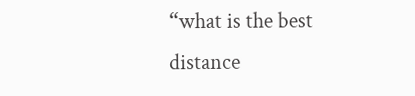“what is the best distance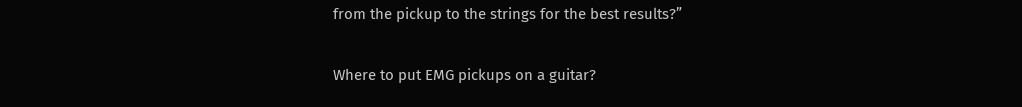from the pickup to the strings for the best results?”

Where to put EMG pickups on a guitar?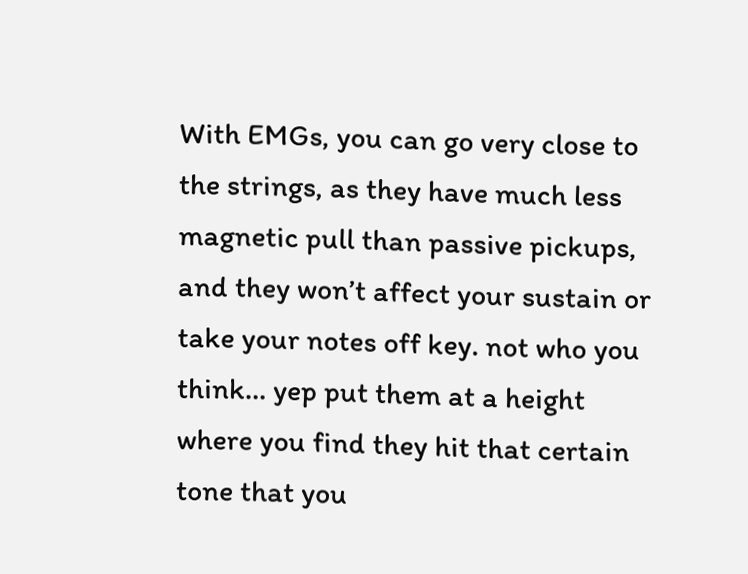With EMGs, you can go very close to the strings, as they have much less magnetic pull than passive pickups, and they won’t affect your sustain or take your notes off key. not who you think… yep put them at a height where you find they hit that certain tone that you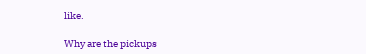like.

Why are the pickups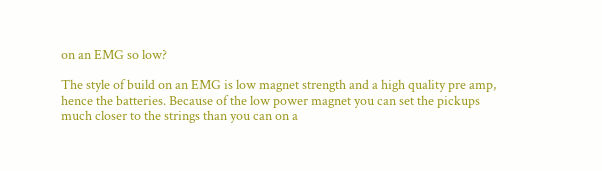on an EMG so low?

The style of build on an EMG is low magnet strength and a high quality pre amp, hence the batteries. Because of the low power magnet you can set the pickups much closer to the strings than you can on a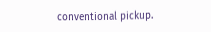conventional pickup.